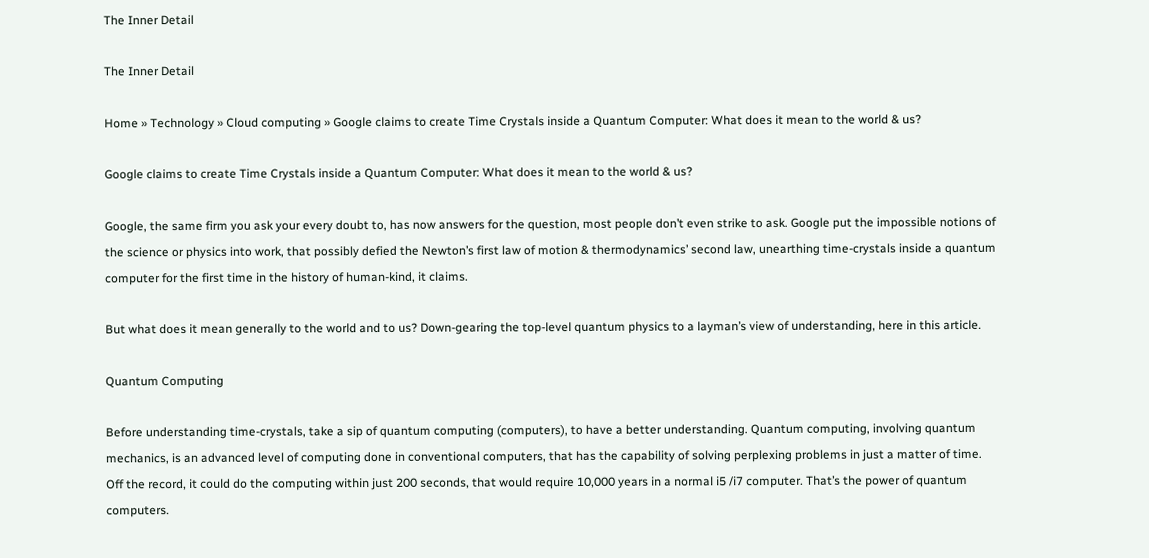The Inner Detail

The Inner Detail

Home » Technology » Cloud computing » Google claims to create Time Crystals inside a Quantum Computer: What does it mean to the world & us?

Google claims to create Time Crystals inside a Quantum Computer: What does it mean to the world & us?

Google, the same firm you ask your every doubt to, has now answers for the question, most people don’t even strike to ask. Google put the impossible notions of the science or physics into work, that possibly defied the Newton’s first law of motion & thermodynamics’ second law, unearthing time-crystals inside a quantum computer for the first time in the history of human-kind, it claims.

But what does it mean generally to the world and to us? Down-gearing the top-level quantum physics to a layman’s view of understanding, here in this article.

Quantum Computing

Before understanding time-crystals, take a sip of quantum computing (computers), to have a better understanding. Quantum computing, involving quantum mechanics, is an advanced level of computing done in conventional computers, that has the capability of solving perplexing problems in just a matter of time. Off the record, it could do the computing within just 200 seconds, that would require 10,000 years in a normal i5 /i7 computer. That’s the power of quantum computers.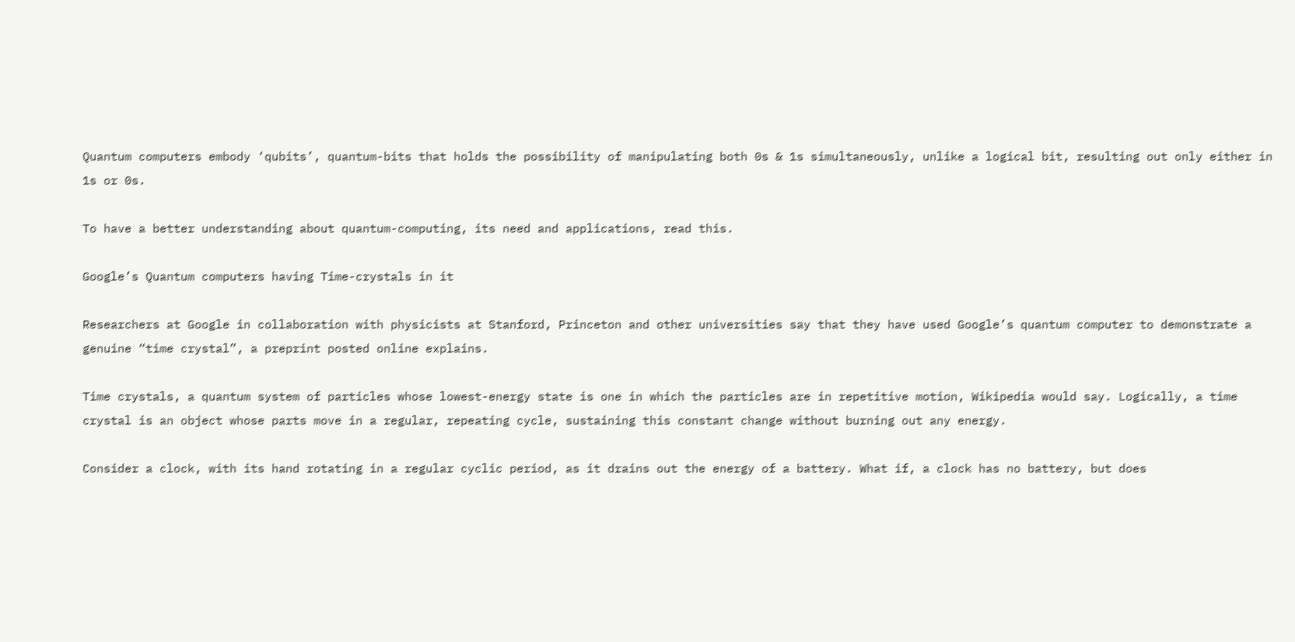Quantum computers embody ‘qubits’, quantum-bits that holds the possibility of manipulating both 0s & 1s simultaneously, unlike a logical bit, resulting out only either in 1s or 0s.

To have a better understanding about quantum-computing, its need and applications, read this.

Google’s Quantum computers having Time-crystals in it

Researchers at Google in collaboration with physicists at Stanford, Princeton and other universities say that they have used Google’s quantum computer to demonstrate a genuine “time crystal”, a preprint posted online explains.

Time crystals, a quantum system of particles whose lowest-energy state is one in which the particles are in repetitive motion, Wikipedia would say. Logically, a time crystal is an object whose parts move in a regular, repeating cycle, sustaining this constant change without burning out any energy.

Consider a clock, with its hand rotating in a regular cyclic period, as it drains out the energy of a battery. What if, a clock has no battery, but does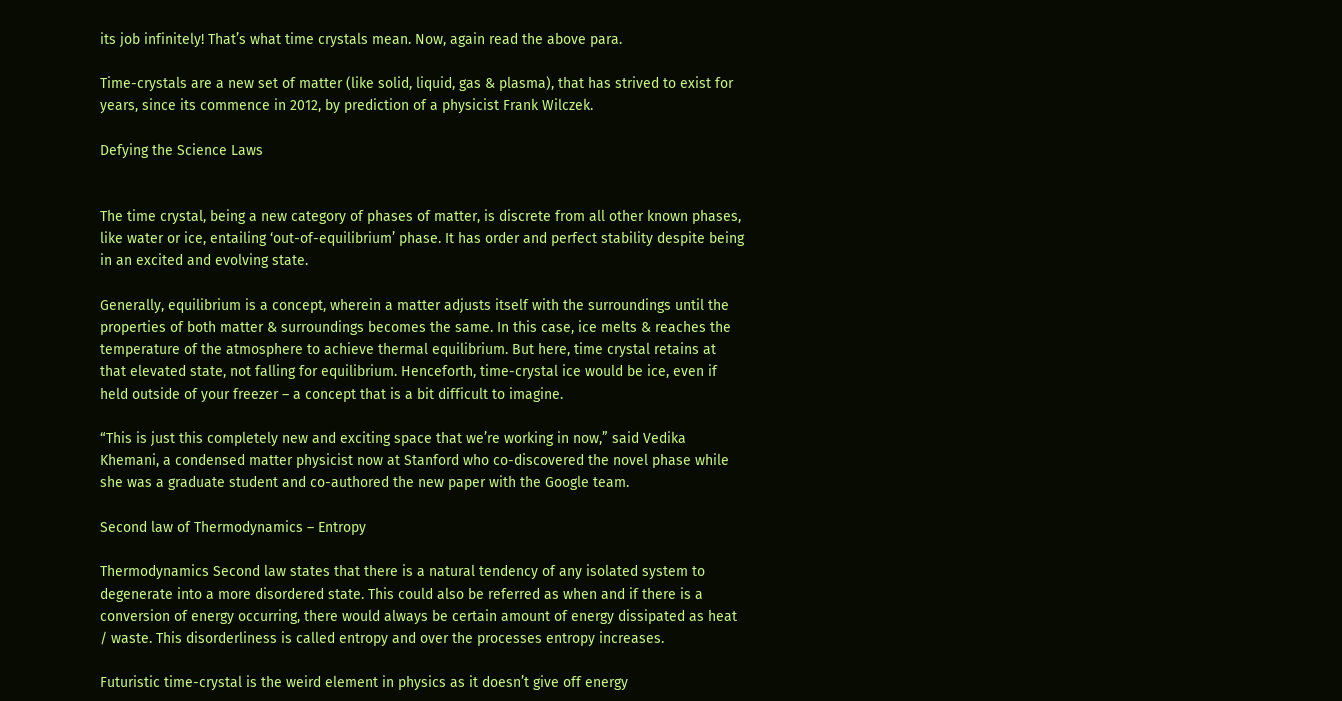its job infinitely! That’s what time crystals mean. Now, again read the above para.

Time-crystals are a new set of matter (like solid, liquid, gas & plasma), that has strived to exist for years, since its commence in 2012, by prediction of a physicist Frank Wilczek.

Defying the Science Laws


The time crystal, being a new category of phases of matter, is discrete from all other known phases, like water or ice, entailing ‘out-of-equilibrium’ phase. It has order and perfect stability despite being in an excited and evolving state.

Generally, equilibrium is a concept, wherein a matter adjusts itself with the surroundings until the properties of both matter & surroundings becomes the same. In this case, ice melts & reaches the temperature of the atmosphere to achieve thermal equilibrium. But here, time crystal retains at that elevated state, not falling for equilibrium. Henceforth, time-crystal ice would be ice, even if held outside of your freezer – a concept that is a bit difficult to imagine.

“This is just this completely new and exciting space that we’re working in now,” said Vedika Khemani, a condensed matter physicist now at Stanford who co-discovered the novel phase while she was a graduate student and co-authored the new paper with the Google team.

Second law of Thermodynamics – Entropy

Thermodynamics Second law states that there is a natural tendency of any isolated system to degenerate into a more disordered state. This could also be referred as when and if there is a conversion of energy occurring, there would always be certain amount of energy dissipated as heat / waste. This disorderliness is called entropy and over the processes entropy increases.

Futuristic time-crystal is the weird element in physics as it doesn’t give off energy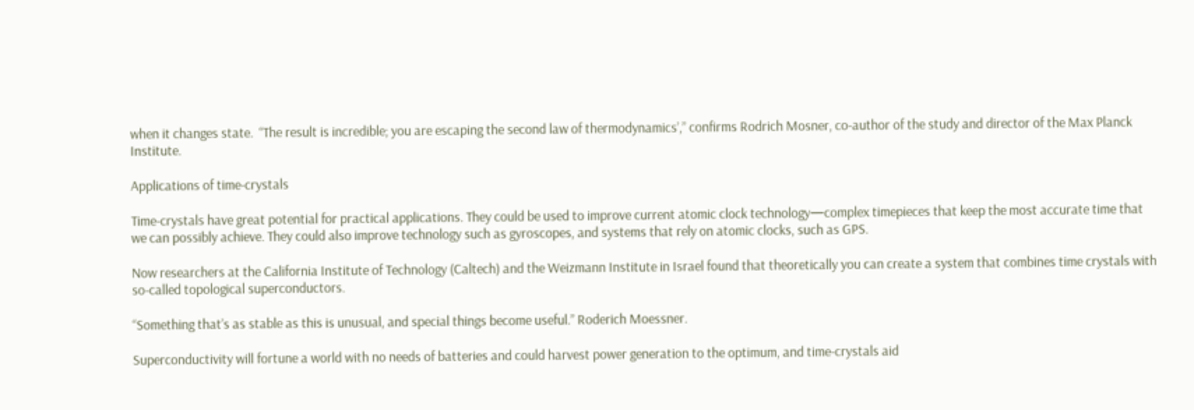when it changes state.  “The result is incredible; you are escaping the second law of thermodynamics’,” confirms Rodrich Mosner, co-author of the study and director of the Max Planck Institute.

Applications of time-crystals

Time-crystals have great potential for practical applications. They could be used to improve current atomic clock technology—complex timepieces that keep the most accurate time that we can possibly achieve. They could also improve technology such as gyroscopes, and systems that rely on atomic clocks, such as GPS.

Now researchers at the California Institute of Technology (Caltech) and the Weizmann Institute in Israel found that theoretically you can create a system that combines time crystals with so-called topological superconductors.

“Something that’s as stable as this is unusual, and special things become useful.” Roderich Moessner.

Superconductivity will fortune a world with no needs of batteries and could harvest power generation to the optimum, and time-crystals aid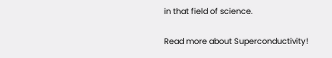in that field of science.

Read more about Superconductivity!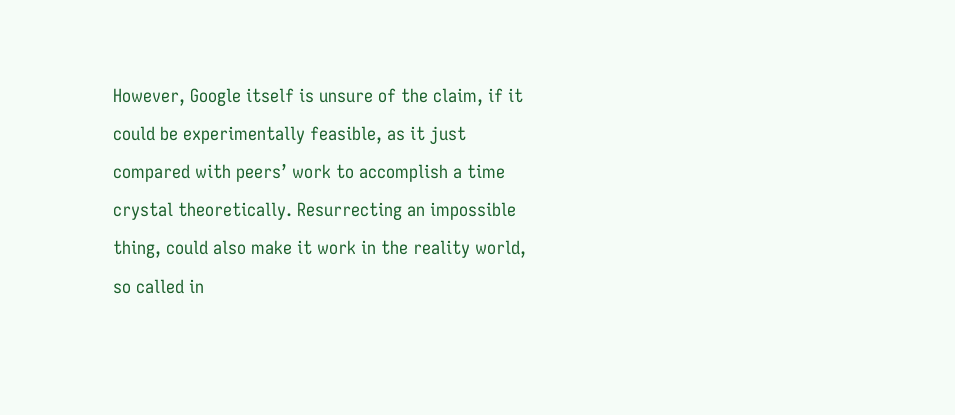However, Google itself is unsure of the claim, if it could be experimentally feasible, as it just compared with peers’ work to accomplish a time crystal theoretically. Resurrecting an impossible thing, could also make it work in the reality world, so called in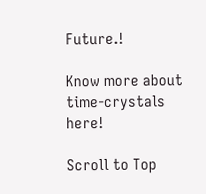Future.!

Know more about time-crystals here!

Scroll to Top